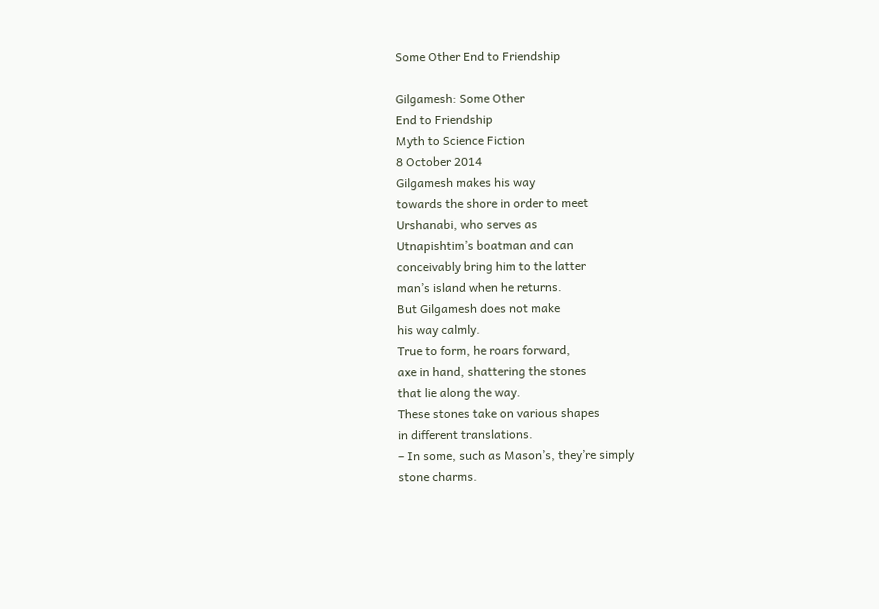Some Other End to Friendship

Gilgamesh: Some Other
End to Friendship
Myth to Science Fiction
8 October 2014
Gilgamesh makes his way
towards the shore in order to meet
Urshanabi, who serves as
Utnapishtim’s boatman and can
conceivably bring him to the latter
man’s island when he returns.
But Gilgamesh does not make
his way calmly.
True to form, he roars forward,
axe in hand, shattering the stones
that lie along the way.
These stones take on various shapes
in different translations.
– In some, such as Mason’s, they’re simply
stone charms.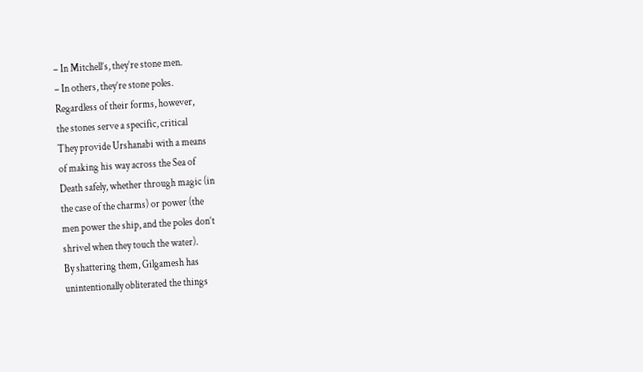– In Mitchell’s, they’re stone men.
– In others, they’re stone poles.
Regardless of their forms, however,
the stones serve a specific, critical
They provide Urshanabi with a means
of making his way across the Sea of
Death safely, whether through magic (in
the case of the charms) or power (the
men power the ship, and the poles don’t
shrivel when they touch the water).
By shattering them, Gilgamesh has
unintentionally obliterated the things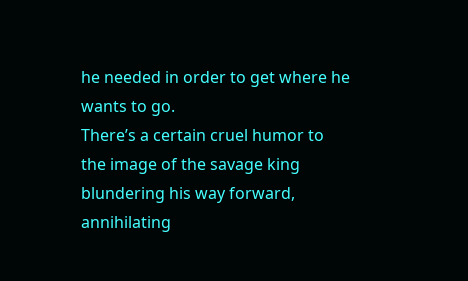he needed in order to get where he
wants to go.
There’s a certain cruel humor to
the image of the savage king
blundering his way forward,
annihilating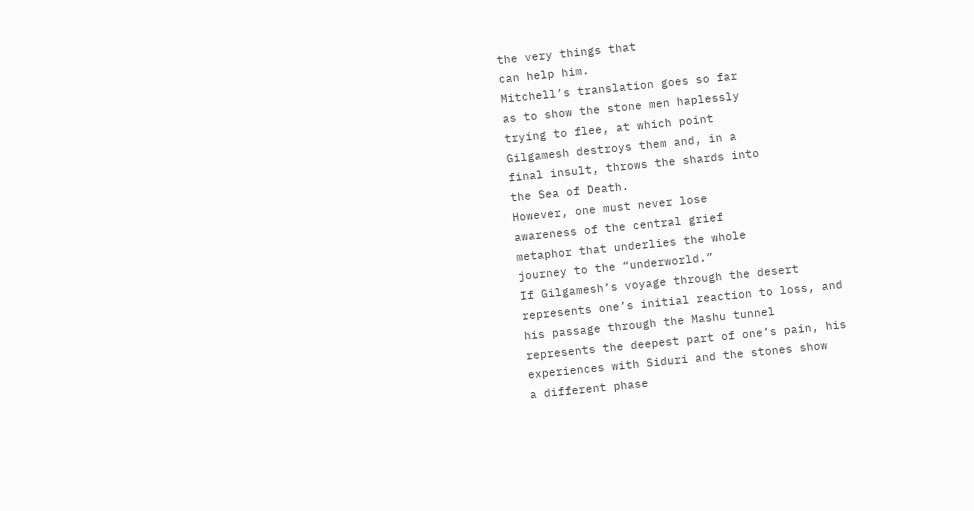the very things that
can help him.
Mitchell’s translation goes so far
as to show the stone men haplessly
trying to flee, at which point
Gilgamesh destroys them and, in a
final insult, throws the shards into
the Sea of Death.
However, one must never lose
awareness of the central grief
metaphor that underlies the whole
journey to the “underworld.”
If Gilgamesh’s voyage through the desert
represents one’s initial reaction to loss, and
his passage through the Mashu tunnel
represents the deepest part of one’s pain, his
experiences with Siduri and the stones show
a different phase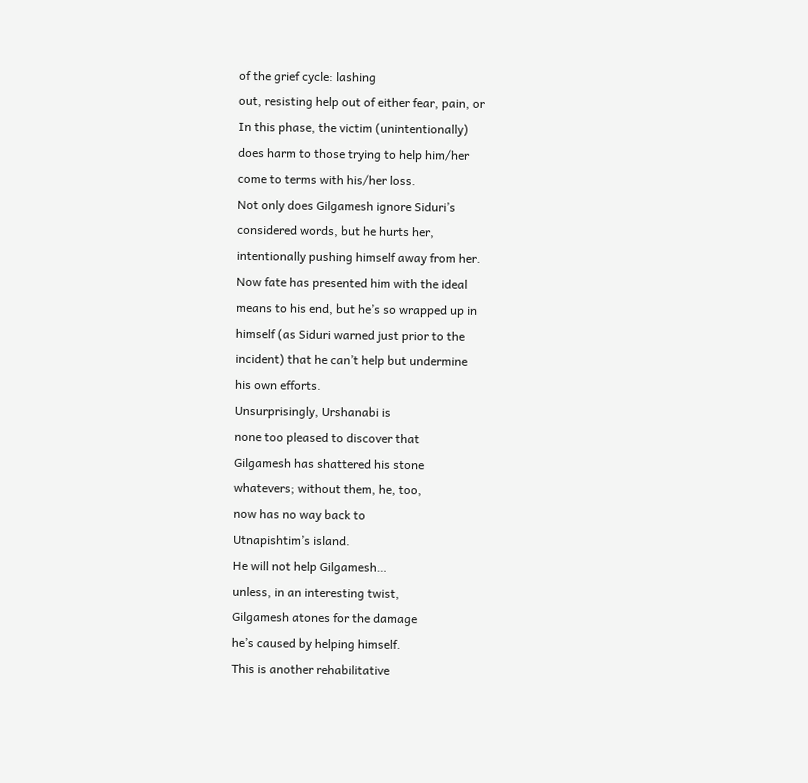of the grief cycle: lashing
out, resisting help out of either fear, pain, or
In this phase, the victim (unintentionally)
does harm to those trying to help him/her
come to terms with his/her loss.
Not only does Gilgamesh ignore Siduri’s
considered words, but he hurts her,
intentionally pushing himself away from her.
Now fate has presented him with the ideal
means to his end, but he’s so wrapped up in
himself (as Siduri warned just prior to the
incident) that he can’t help but undermine
his own efforts.
Unsurprisingly, Urshanabi is
none too pleased to discover that
Gilgamesh has shattered his stone
whatevers; without them, he, too,
now has no way back to
Utnapishtim’s island.
He will not help Gilgamesh…
unless, in an interesting twist,
Gilgamesh atones for the damage
he’s caused by helping himself.
This is another rehabilitative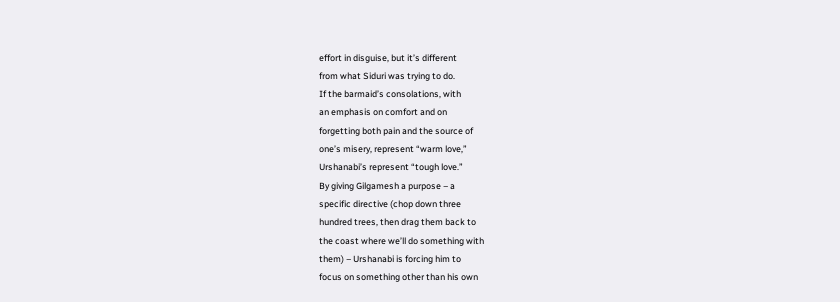effort in disguise, but it’s different
from what Siduri was trying to do.
If the barmaid’s consolations, with
an emphasis on comfort and on
forgetting both pain and the source of
one’s misery, represent “warm love,”
Urshanabi’s represent “tough love.”
By giving Gilgamesh a purpose – a
specific directive (chop down three
hundred trees, then drag them back to
the coast where we’ll do something with
them) – Urshanabi is forcing him to
focus on something other than his own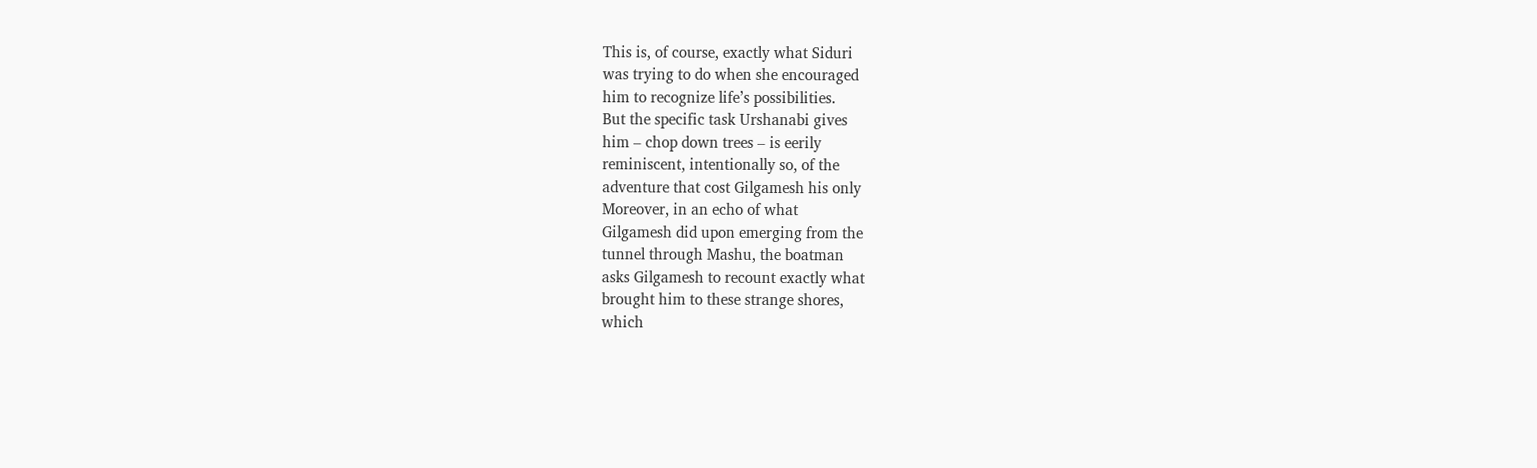This is, of course, exactly what Siduri
was trying to do when she encouraged
him to recognize life’s possibilities.
But the specific task Urshanabi gives
him – chop down trees – is eerily
reminiscent, intentionally so, of the
adventure that cost Gilgamesh his only
Moreover, in an echo of what
Gilgamesh did upon emerging from the
tunnel through Mashu, the boatman
asks Gilgamesh to recount exactly what
brought him to these strange shores,
which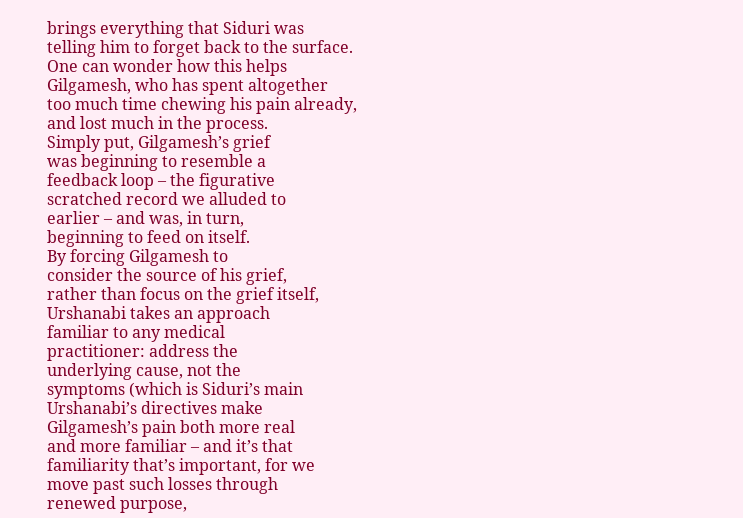brings everything that Siduri was
telling him to forget back to the surface.
One can wonder how this helps
Gilgamesh, who has spent altogether
too much time chewing his pain already,
and lost much in the process.
Simply put, Gilgamesh’s grief
was beginning to resemble a
feedback loop – the figurative
scratched record we alluded to
earlier – and was, in turn,
beginning to feed on itself.
By forcing Gilgamesh to
consider the source of his grief,
rather than focus on the grief itself,
Urshanabi takes an approach
familiar to any medical
practitioner: address the
underlying cause, not the
symptoms (which is Siduri’s main
Urshanabi’s directives make
Gilgamesh’s pain both more real
and more familiar – and it’s that
familiarity that’s important, for we
move past such losses through
renewed purpose,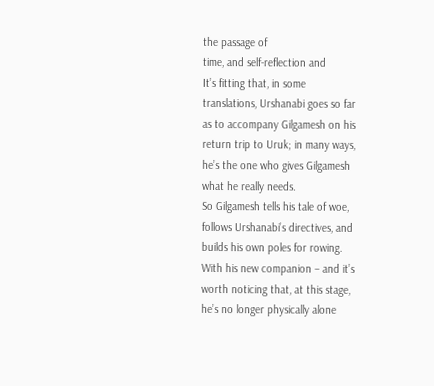the passage of
time, and self-reflection and
It’s fitting that, in some
translations, Urshanabi goes so far
as to accompany Gilgamesh on his
return trip to Uruk; in many ways,
he’s the one who gives Gilgamesh
what he really needs.
So Gilgamesh tells his tale of woe,
follows Urshanabi’s directives, and
builds his own poles for rowing.
With his new companion – and it’s
worth noticing that, at this stage,
he’s no longer physically alone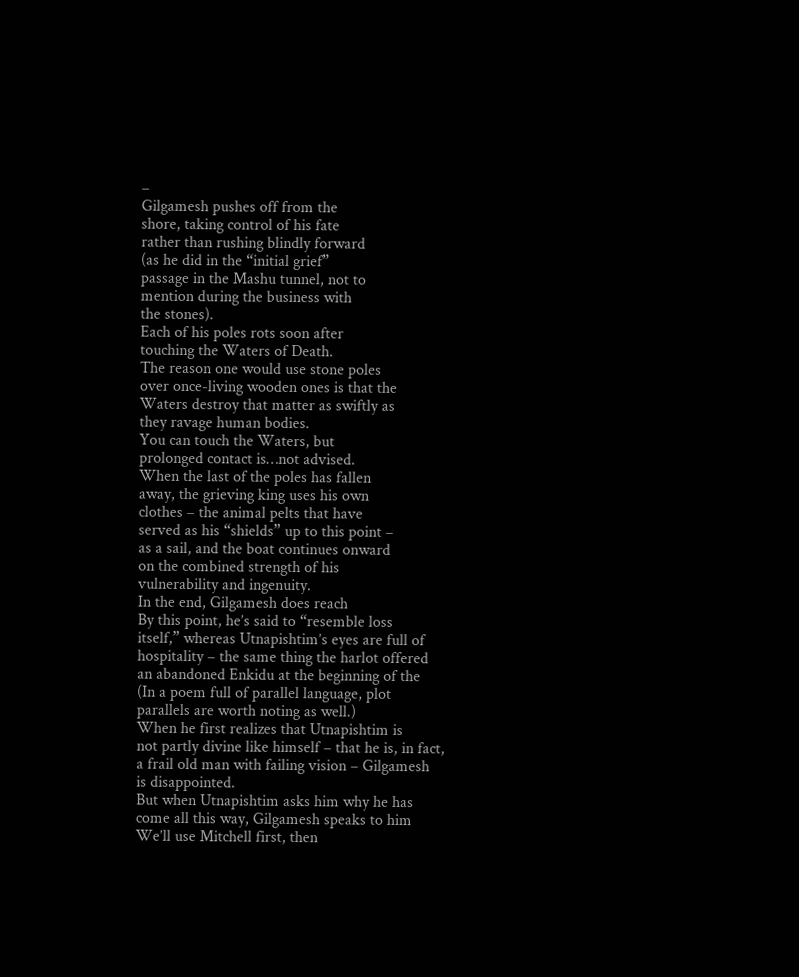–
Gilgamesh pushes off from the
shore, taking control of his fate
rather than rushing blindly forward
(as he did in the “initial grief”
passage in the Mashu tunnel, not to
mention during the business with
the stones).
Each of his poles rots soon after
touching the Waters of Death.
The reason one would use stone poles
over once-living wooden ones is that the
Waters destroy that matter as swiftly as
they ravage human bodies.
You can touch the Waters, but
prolonged contact is…not advised.
When the last of the poles has fallen
away, the grieving king uses his own
clothes – the animal pelts that have
served as his “shields” up to this point –
as a sail, and the boat continues onward
on the combined strength of his
vulnerability and ingenuity.
In the end, Gilgamesh does reach
By this point, he’s said to “resemble loss
itself,” whereas Utnapishtim’s eyes are full of
hospitality – the same thing the harlot offered
an abandoned Enkidu at the beginning of the
(In a poem full of parallel language, plot
parallels are worth noting as well.)
When he first realizes that Utnapishtim is
not partly divine like himself – that he is, in fact,
a frail old man with failing vision – Gilgamesh
is disappointed.
But when Utnapishtim asks him why he has
come all this way, Gilgamesh speaks to him
We’ll use Mitchell first, then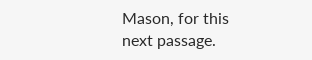Mason, for this
next passage.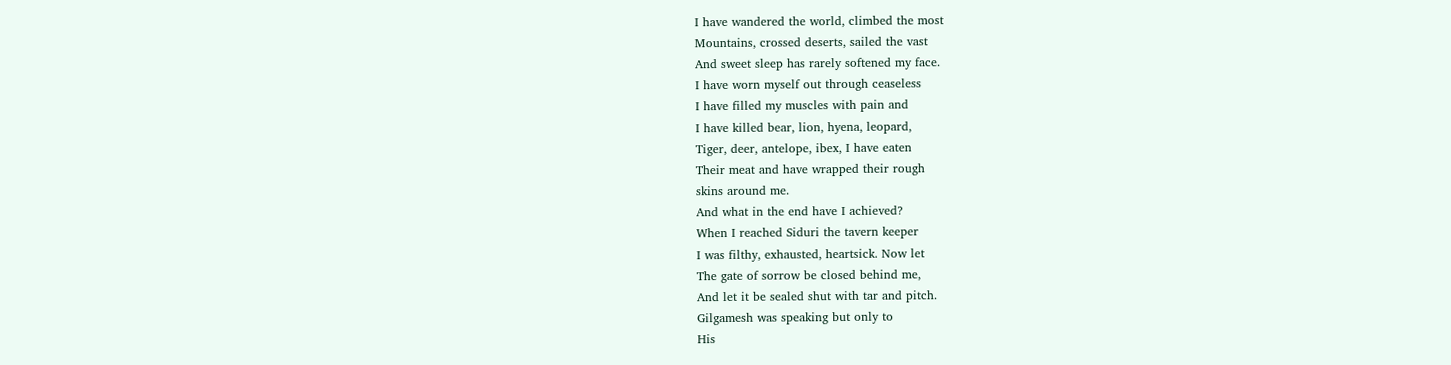I have wandered the world, climbed the most
Mountains, crossed deserts, sailed the vast
And sweet sleep has rarely softened my face.
I have worn myself out through ceaseless
I have filled my muscles with pain and
I have killed bear, lion, hyena, leopard,
Tiger, deer, antelope, ibex, I have eaten
Their meat and have wrapped their rough
skins around me.
And what in the end have I achieved?
When I reached Siduri the tavern keeper
I was filthy, exhausted, heartsick. Now let
The gate of sorrow be closed behind me,
And let it be sealed shut with tar and pitch.
Gilgamesh was speaking but only to
His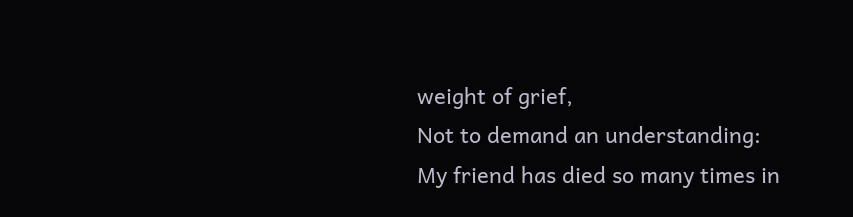weight of grief,
Not to demand an understanding:
My friend has died so many times in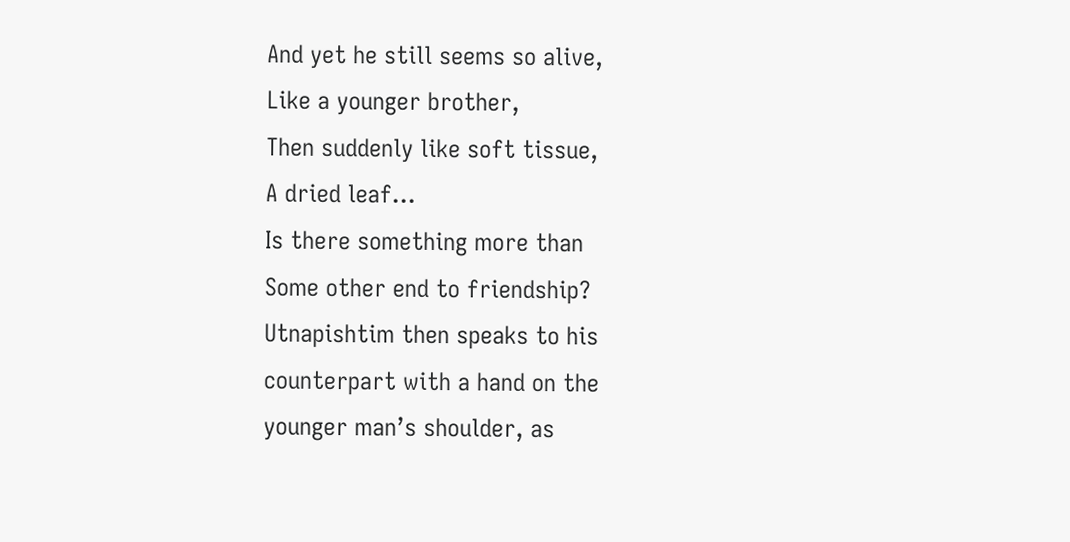And yet he still seems so alive,
Like a younger brother,
Then suddenly like soft tissue,
A dried leaf…
Is there something more than
Some other end to friendship?
Utnapishtim then speaks to his
counterpart with a hand on the
younger man’s shoulder, as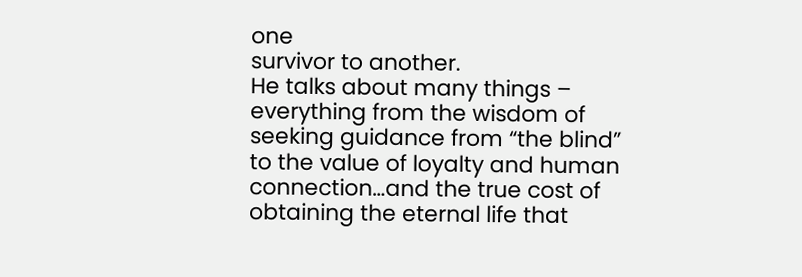one
survivor to another.
He talks about many things –
everything from the wisdom of
seeking guidance from “the blind”
to the value of loyalty and human
connection…and the true cost of
obtaining the eternal life that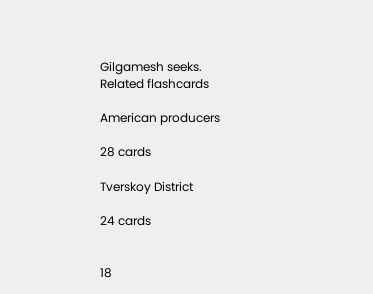Gilgamesh seeks.
Related flashcards

American producers

28 cards

Tverskoy District

24 cards


18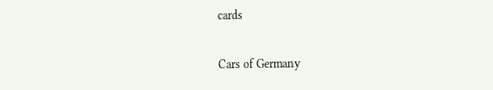cards

Cars of Germany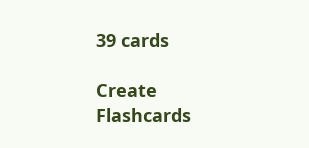39 cards

Create Flashcards